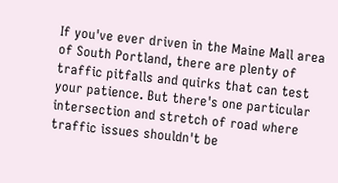If you've ever driven in the Maine Mall area of South Portland, there are plenty of traffic pitfalls and quirks that can test your patience. But there's one particular intersection and stretch of road where traffic issues shouldn't be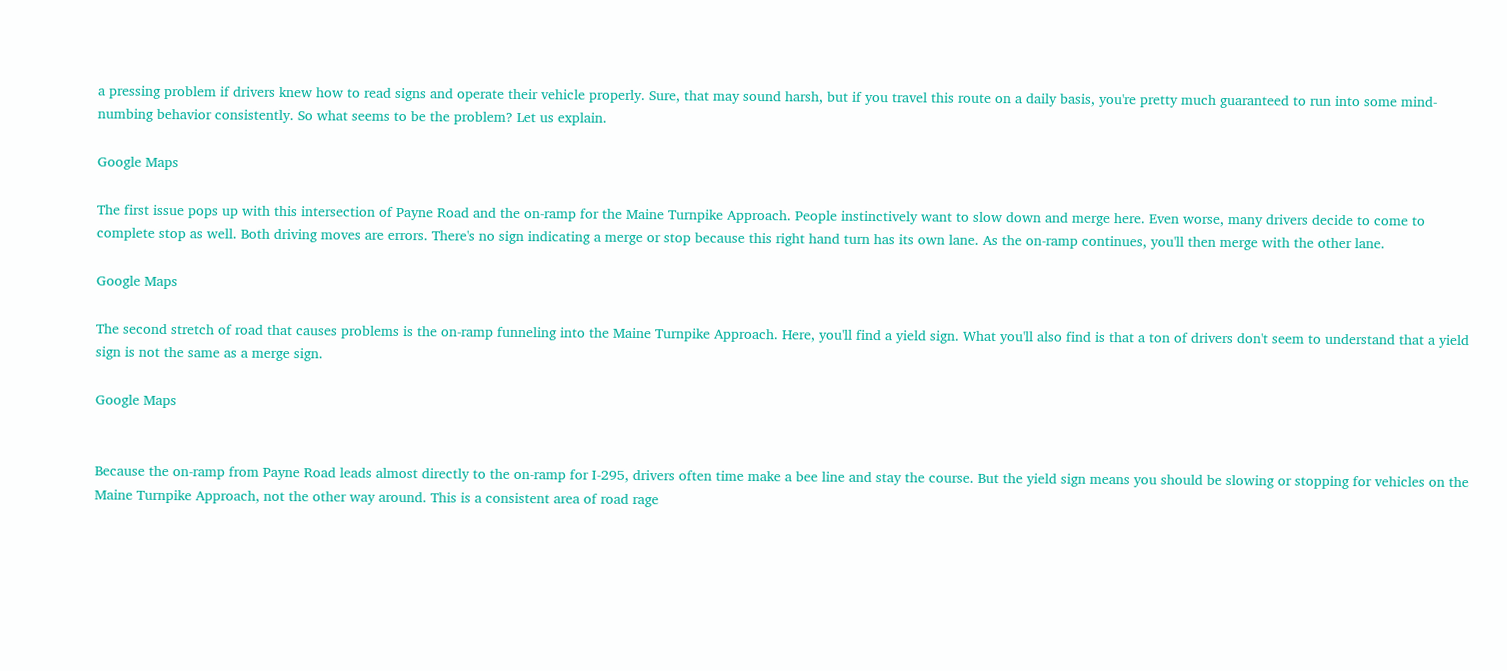a pressing problem if drivers knew how to read signs and operate their vehicle properly. Sure, that may sound harsh, but if you travel this route on a daily basis, you're pretty much guaranteed to run into some mind-numbing behavior consistently. So what seems to be the problem? Let us explain.

Google Maps

The first issue pops up with this intersection of Payne Road and the on-ramp for the Maine Turnpike Approach. People instinctively want to slow down and merge here. Even worse, many drivers decide to come to complete stop as well. Both driving moves are errors. There's no sign indicating a merge or stop because this right hand turn has its own lane. As the on-ramp continues, you'll then merge with the other lane.

Google Maps

The second stretch of road that causes problems is the on-ramp funneling into the Maine Turnpike Approach. Here, you'll find a yield sign. What you'll also find is that a ton of drivers don't seem to understand that a yield sign is not the same as a merge sign.

Google Maps


Because the on-ramp from Payne Road leads almost directly to the on-ramp for I-295, drivers often time make a bee line and stay the course. But the yield sign means you should be slowing or stopping for vehicles on the Maine Turnpike Approach, not the other way around. This is a consistent area of road rage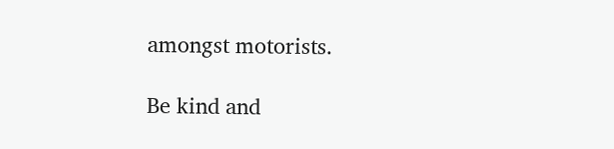amongst motorists.

Be kind and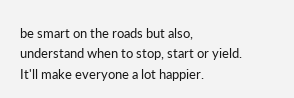be smart on the roads but also, understand when to stop, start or yield. It'll make everyone a lot happier.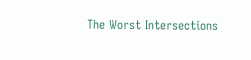The Worst Intersections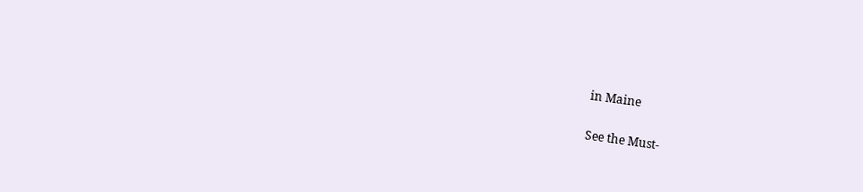in Maine

See the Must-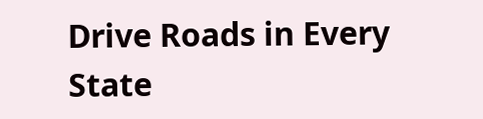Drive Roads in Every State